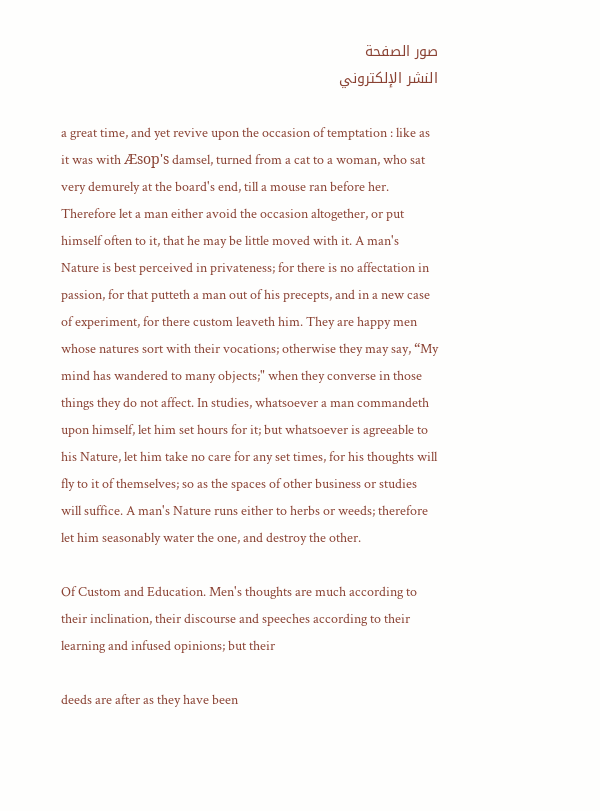صور الصفحة
النشر الإلكتروني

a great time, and yet revive upon the occasion of temptation : like as it was with Æsop's damsel, turned from a cat to a woman, who sat very demurely at the board's end, till a mouse ran before her. Therefore let a man either avoid the occasion altogether, or put himself often to it, that he may be little moved with it. A man's Nature is best perceived in privateness; for there is no affectation in passion, for that putteth a man out of his precepts, and in a new case of experiment, for there custom leaveth him. They are happy men whose natures sort with their vocations; otherwise they may say, “My mind has wandered to many objects;" when they converse in those things they do not affect. In studies, whatsoever a man commandeth upon himself, let him set hours for it; but whatsoever is agreeable to his Nature, let him take no care for any set times, for his thoughts will fly to it of themselves; so as the spaces of other business or studies will suffice. A man's Nature runs either to herbs or weeds; therefore let him seasonably water the one, and destroy the other.

Of Custom and Education. Men's thoughts are much according to their inclination, their discourse and speeches according to their learning and infused opinions; but their

deeds are after as they have been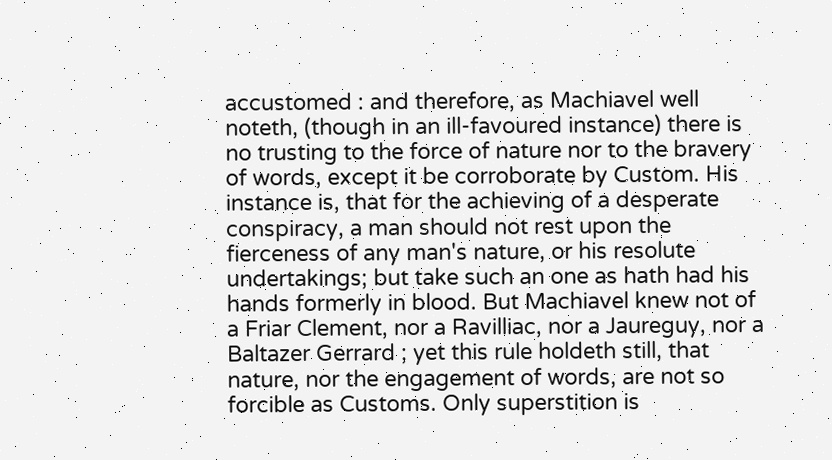accustomed : and therefore, as Machiavel well noteth, (though in an ill-favoured instance) there is no trusting to the force of nature nor to the bravery of words, except it be corroborate by Custom. His instance is, that for the achieving of a desperate conspiracy, a man should not rest upon the fierceness of any man's nature, or his resolute undertakings; but take such an one as hath had his hands formerly in blood. But Machiavel knew not of a Friar Clement, nor a Ravilliac, nor a Jaureguy, nor a Baltazer Gerrard ; yet this rule holdeth still, that nature, nor the engagement of words, are not so forcible as Customs. Only superstition is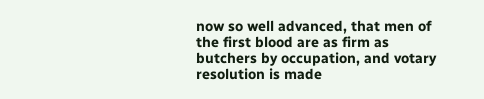now so well advanced, that men of the first blood are as firm as butchers by occupation, and votary resolution is made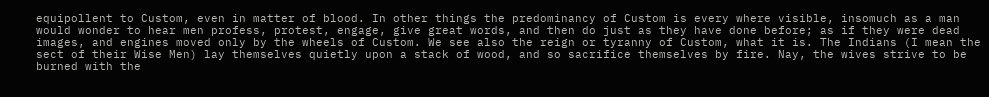equipollent to Custom, even in matter of blood. In other things the predominancy of Custom is every where visible, insomuch as a man would wonder to hear men profess, protest, engage, give great words, and then do just as they have done before; as if they were dead images, and engines moved only by the wheels of Custom. We see also the reign or tyranny of Custom, what it is. The Indians (I mean the sect of their Wise Men) lay themselves quietly upon a stack of wood, and so sacrifice themselves by fire. Nay, the wives strive to be burned with the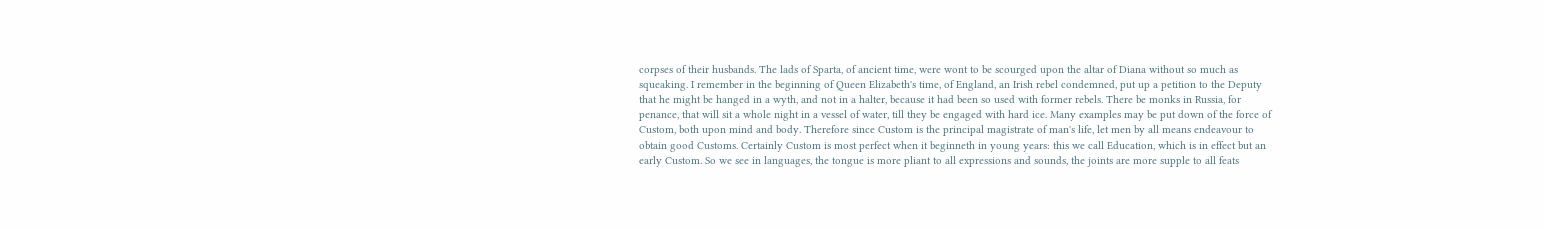corpses of their husbands. The lads of Sparta, of ancient time, were wont to be scourged upon the altar of Diana without so much as squeaking. I remember in the beginning of Queen Elizabeth's time, of England, an Irish rebel condemned, put up a petition to the Deputy that he might be hanged in a wyth, and not in a halter, because it had been so used with former rebels. There be monks in Russia, for penance, that will sit a whole night in a vessel of water, till they be engaged with hard ice. Many examples may be put down of the force of Custom, both upon mind and body. Therefore since Custom is the principal magistrate of man's life, let men by all means endeavour to obtain good Customs. Certainly Custom is most perfect when it beginneth in young years: this we call Education, which is in effect but an early Custom. So we see in languages, the tongue is more pliant to all expressions and sounds, the joints are more supple to all feats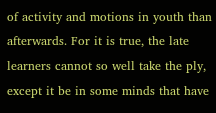of activity and motions in youth than afterwards. For it is true, the late learners cannot so well take the ply, except it be in some minds that have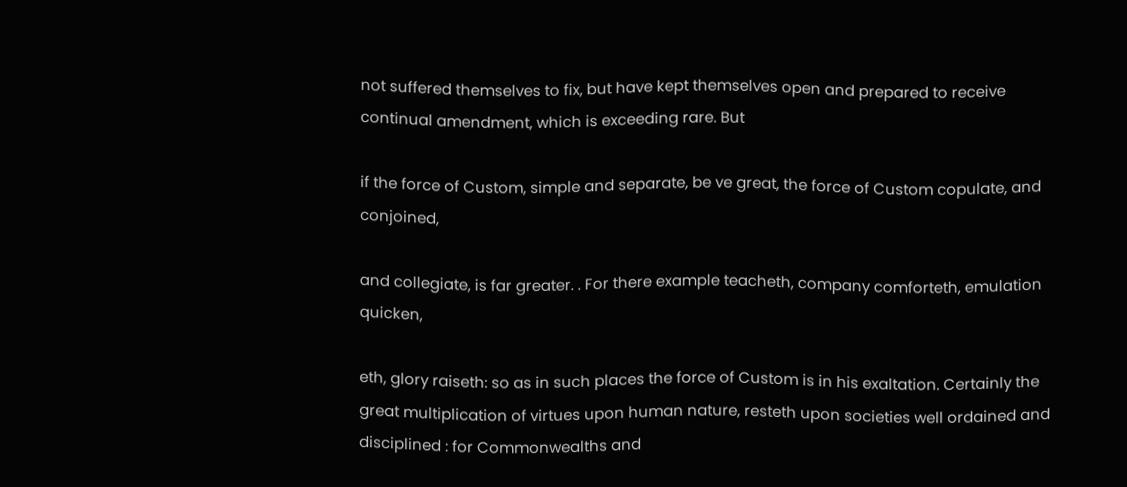not suffered themselves to fix, but have kept themselves open and prepared to receive continual amendment, which is exceeding rare. But

if the force of Custom, simple and separate, be ve great, the force of Custom copulate, and conjoined,

and collegiate, is far greater. . For there example teacheth, company comforteth, emulation quicken,

eth, glory raiseth: so as in such places the force of Custom is in his exaltation. Certainly the great multiplication of virtues upon human nature, resteth upon societies well ordained and disciplined : for Commonwealths and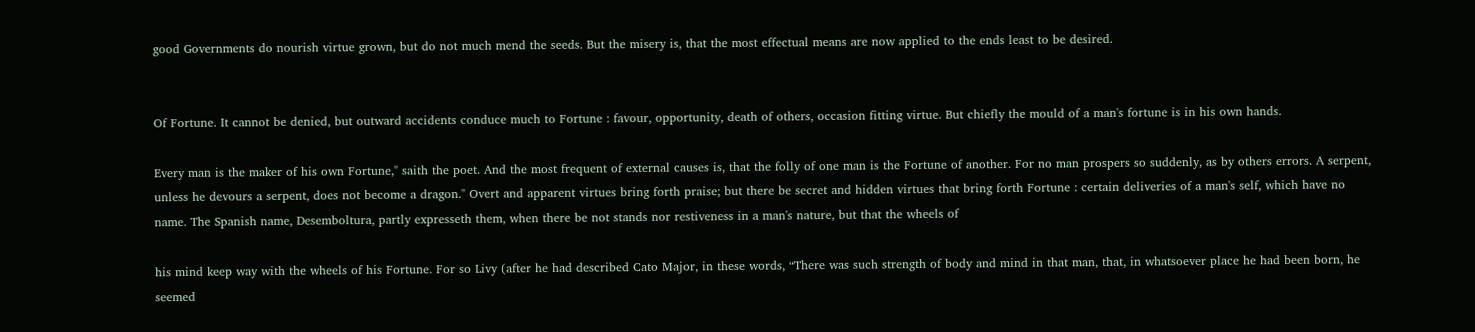good Governments do nourish virtue grown, but do not much mend the seeds. But the misery is, that the most effectual means are now applied to the ends least to be desired.


Of Fortune. It cannot be denied, but outward accidents conduce much to Fortune : favour, opportunity, death of others, occasion fitting virtue. But chiefly the mould of a man's fortune is in his own hands.

Every man is the maker of his own Fortune," saith the poet. And the most frequent of external causes is, that the folly of one man is the Fortune of another. For no man prospers so suddenly, as by others errors. A serpent, unless he devours a serpent, does not become a dragon." Overt and apparent virtues bring forth praise; but there be secret and hidden virtues that bring forth Fortune : certain deliveries of a man's self, which have no name. The Spanish name, Desemboltura, partly expresseth them, when there be not stands nor restiveness in a man's nature, but that the wheels of

his mind keep way with the wheels of his Fortune. For so Livy (after he had described Cato Major, in these words, “There was such strength of body and mind in that man, that, in whatsoever place he had been born, he seemed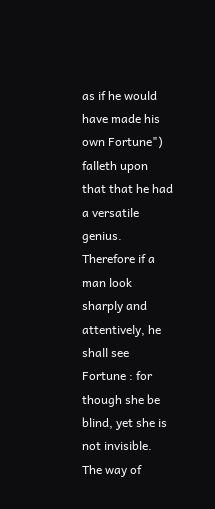as if he would have made his own Fortune") falleth upon that that he had a versatile genius. Therefore if a man look sharply and attentively, he shall see Fortune : for though she be blind, yet she is not invisible. The way of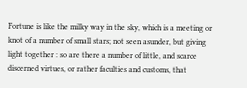Fortune is like the milky way in the sky, which is a meeting or knot of a number of small stars; not seen asunder, but giving light together : so are there a number of little, and scarce discerned virtues, or rather faculties and customs, that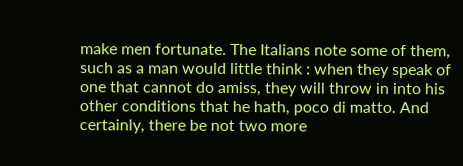make men fortunate. The Italians note some of them, such as a man would little think : when they speak of one that cannot do amiss, they will throw in into his other conditions that he hath, poco di matto. And certainly, there be not two more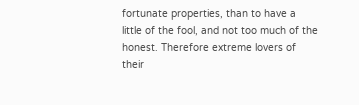fortunate properties, than to have a little of the fool, and not too much of the honest. Therefore extreme lovers of their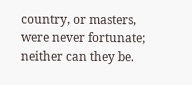country, or masters, were never fortunate; neither can they be.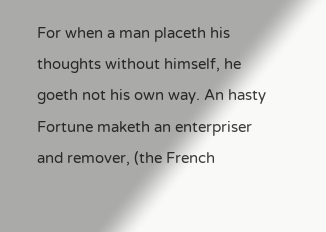For when a man placeth his thoughts without himself, he goeth not his own way. An hasty Fortune maketh an enterpriser and remover, (the French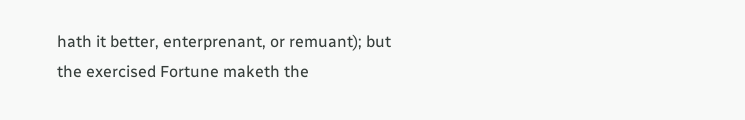hath it better, enterprenant, or remuant); but the exercised Fortune maketh the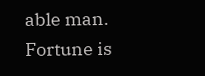able man. Fortune is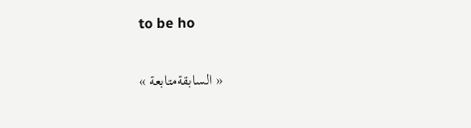to be ho

« السابقةمتابعة »